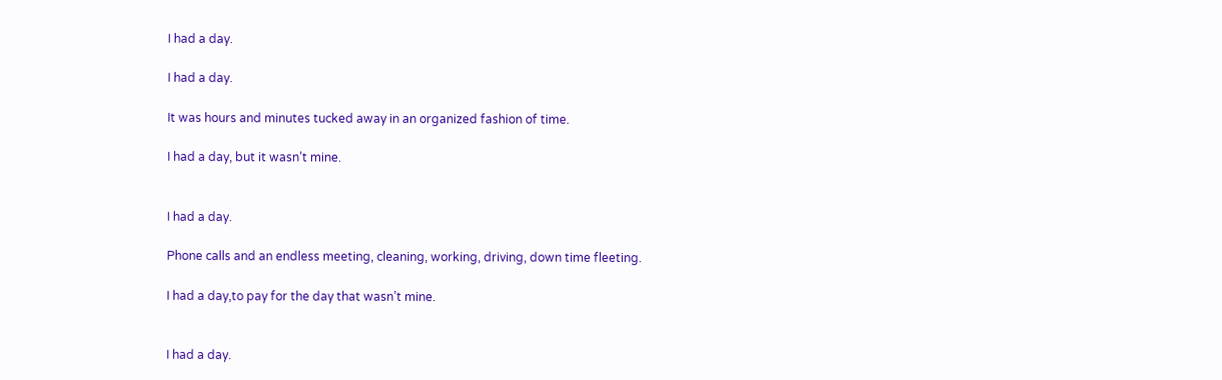I had a day.

I had a day.

It was hours and minutes tucked away in an organized fashion of time.

I had a day, but it wasn’t mine.


I had a day.

Phone calls and an endless meeting, cleaning, working, driving, down time fleeting.

I had a day,to pay for the day that wasn’t mine.


I had a day.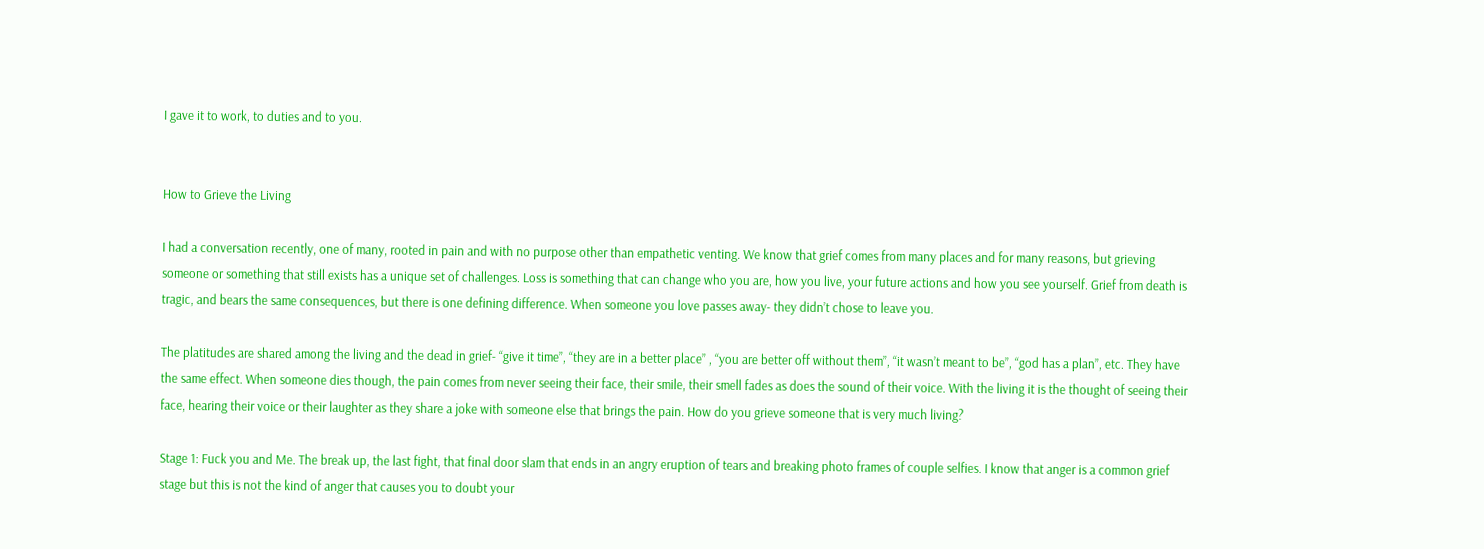I gave it to work, to duties and to you.


How to Grieve the Living

I had a conversation recently, one of many, rooted in pain and with no purpose other than empathetic venting. We know that grief comes from many places and for many reasons, but grieving someone or something that still exists has a unique set of challenges. Loss is something that can change who you are, how you live, your future actions and how you see yourself. Grief from death is tragic, and bears the same consequences, but there is one defining difference. When someone you love passes away- they didn’t chose to leave you.

The platitudes are shared among the living and the dead in grief- “give it time”, “they are in a better place” , “you are better off without them”, “it wasn’t meant to be”, “god has a plan”, etc. They have the same effect. When someone dies though, the pain comes from never seeing their face, their smile, their smell fades as does the sound of their voice. With the living it is the thought of seeing their face, hearing their voice or their laughter as they share a joke with someone else that brings the pain. How do you grieve someone that is very much living?

Stage 1: Fuck you and Me. The break up, the last fight, that final door slam that ends in an angry eruption of tears and breaking photo frames of couple selfies. I know that anger is a common grief stage but this is not the kind of anger that causes you to doubt your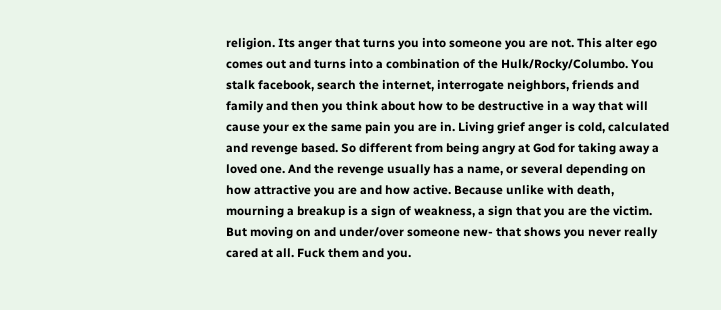religion. Its anger that turns you into someone you are not. This alter ego comes out and turns into a combination of the Hulk/Rocky/Columbo. You stalk facebook, search the internet, interrogate neighbors, friends and family and then you think about how to be destructive in a way that will cause your ex the same pain you are in. Living grief anger is cold, calculated and revenge based. So different from being angry at God for taking away a loved one. And the revenge usually has a name, or several depending on how attractive you are and how active. Because unlike with death, mourning a breakup is a sign of weakness, a sign that you are the victim. But moving on and under/over someone new- that shows you never really cared at all. Fuck them and you.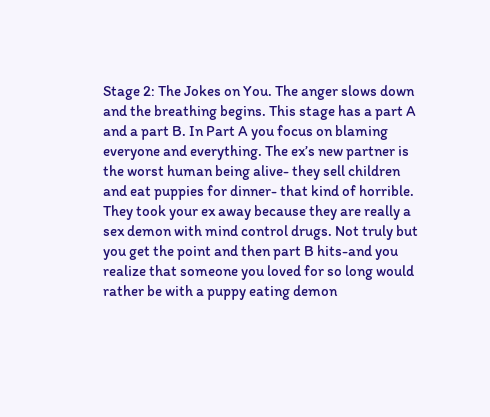Stage 2: The Jokes on You. The anger slows down and the breathing begins. This stage has a part A and a part B. In Part A you focus on blaming everyone and everything. The ex’s new partner is the worst human being alive- they sell children and eat puppies for dinner- that kind of horrible. They took your ex away because they are really a sex demon with mind control drugs. Not truly but you get the point and then part B hits-and you realize that someone you loved for so long would rather be with a puppy eating demon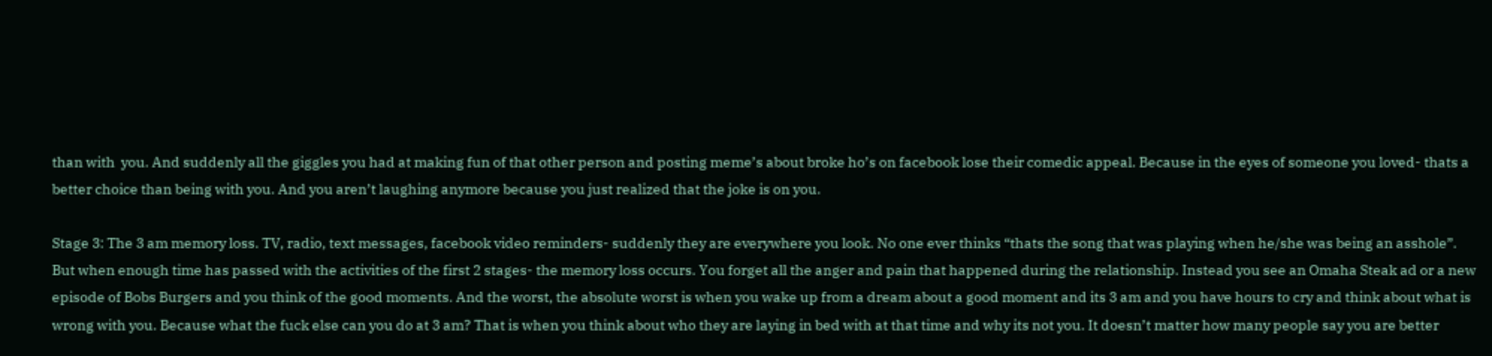than with  you. And suddenly all the giggles you had at making fun of that other person and posting meme’s about broke ho’s on facebook lose their comedic appeal. Because in the eyes of someone you loved- thats a better choice than being with you. And you aren’t laughing anymore because you just realized that the joke is on you.

Stage 3: The 3 am memory loss. TV, radio, text messages, facebook video reminders- suddenly they are everywhere you look. No one ever thinks “thats the song that was playing when he/she was being an asshole”. But when enough time has passed with the activities of the first 2 stages- the memory loss occurs. You forget all the anger and pain that happened during the relationship. Instead you see an Omaha Steak ad or a new episode of Bobs Burgers and you think of the good moments. And the worst, the absolute worst is when you wake up from a dream about a good moment and its 3 am and you have hours to cry and think about what is wrong with you. Because what the fuck else can you do at 3 am? That is when you think about who they are laying in bed with at that time and why its not you. It doesn’t matter how many people say you are better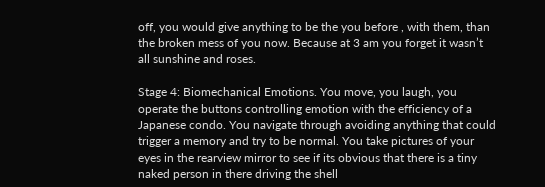off, you would give anything to be the you before , with them, than the broken mess of you now. Because at 3 am you forget it wasn’t all sunshine and roses.

Stage 4: Biomechanical Emotions. You move, you laugh, you operate the buttons controlling emotion with the efficiency of a Japanese condo. You navigate through avoiding anything that could trigger a memory and try to be normal. You take pictures of your eyes in the rearview mirror to see if its obvious that there is a tiny naked person in there driving the shell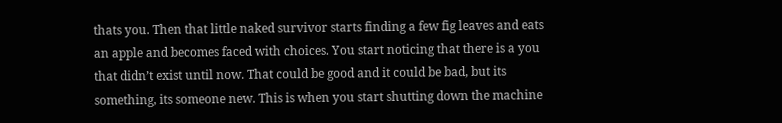thats you. Then that little naked survivor starts finding a few fig leaves and eats an apple and becomes faced with choices. You start noticing that there is a you that didn’t exist until now. That could be good and it could be bad, but its something, its someone new. This is when you start shutting down the machine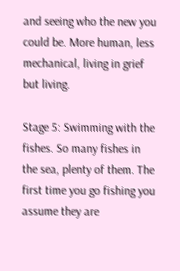and seeing who the new you could be. More human, less mechanical, living in grief but living.

Stage 5: Swimming with the fishes. So many fishes in the sea, plenty of them. The first time you go fishing you assume they are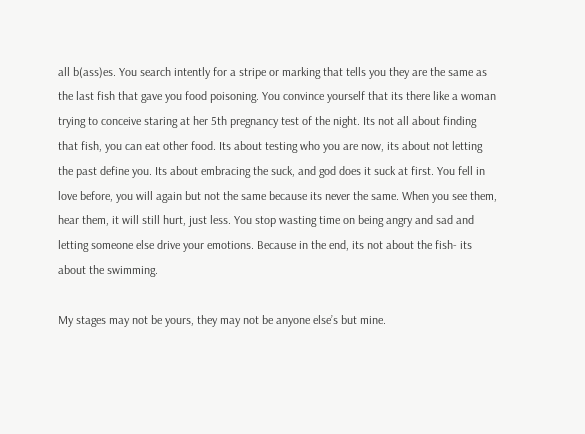all b(ass)es. You search intently for a stripe or marking that tells you they are the same as the last fish that gave you food poisoning. You convince yourself that its there like a woman trying to conceive staring at her 5th pregnancy test of the night. Its not all about finding that fish, you can eat other food. Its about testing who you are now, its about not letting the past define you. Its about embracing the suck, and god does it suck at first. You fell in love before, you will again but not the same because its never the same. When you see them, hear them, it will still hurt, just less. You stop wasting time on being angry and sad and letting someone else drive your emotions. Because in the end, its not about the fish- its about the swimming.

My stages may not be yours, they may not be anyone else’s but mine.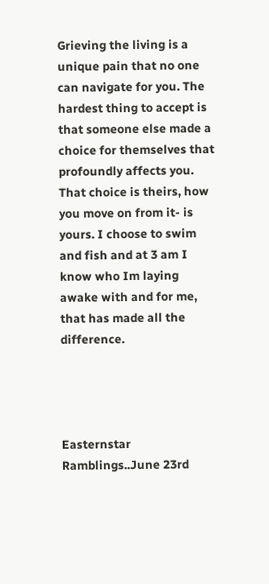Grieving the living is a unique pain that no one can navigate for you. The hardest thing to accept is that someone else made a choice for themselves that profoundly affects you. That choice is theirs, how you move on from it- is yours. I choose to swim and fish and at 3 am I know who Im laying awake with and for me, that has made all the difference.




Easternstar Ramblings..June 23rd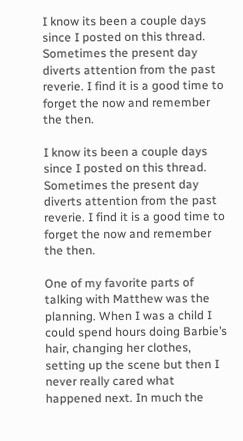I know its been a couple days since I posted on this thread. Sometimes the present day diverts attention from the past reverie. I find it is a good time to forget the now and remember the then.

I know its been a couple days since I posted on this thread. Sometimes the present day diverts attention from the past reverie. I find it is a good time to forget the now and remember the then.

One of my favorite parts of talking with Matthew was the planning. When I was a child I could spend hours doing Barbie’s hair, changing her clothes, setting up the scene but then I never really cared what happened next. In much the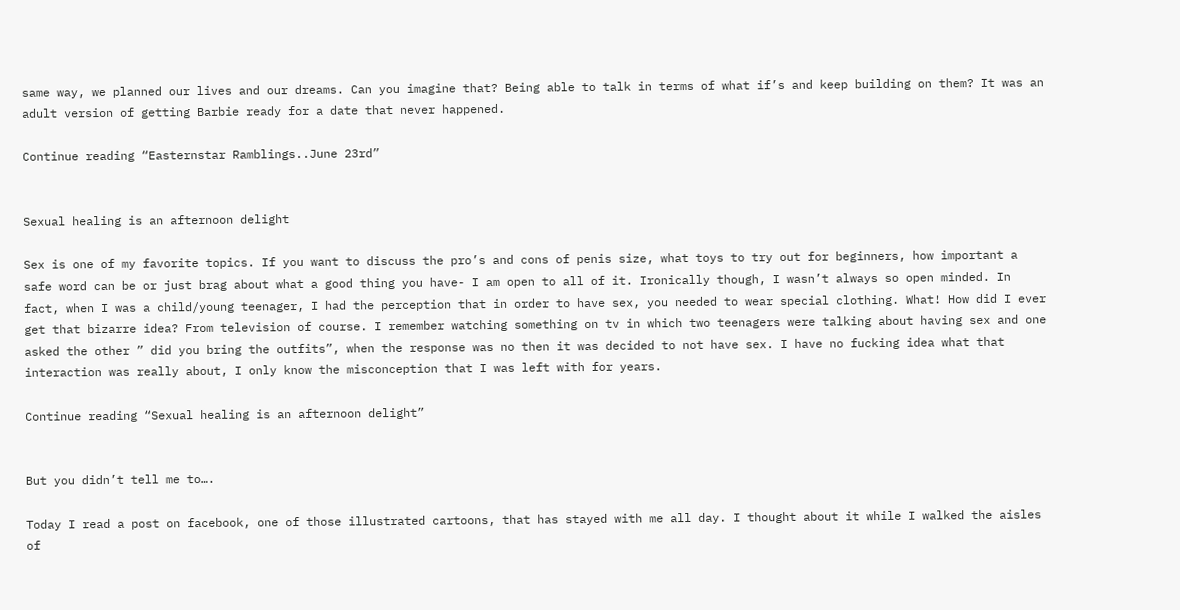same way, we planned our lives and our dreams. Can you imagine that? Being able to talk in terms of what if’s and keep building on them? It was an adult version of getting Barbie ready for a date that never happened.

Continue reading “Easternstar Ramblings..June 23rd”


Sexual healing is an afternoon delight

Sex is one of my favorite topics. If you want to discuss the pro’s and cons of penis size, what toys to try out for beginners, how important a safe word can be or just brag about what a good thing you have- I am open to all of it. Ironically though, I wasn’t always so open minded. In fact, when I was a child/young teenager, I had the perception that in order to have sex, you needed to wear special clothing. What! How did I ever get that bizarre idea? From television of course. I remember watching something on tv in which two teenagers were talking about having sex and one asked the other ” did you bring the outfits”, when the response was no then it was decided to not have sex. I have no fucking idea what that interaction was really about, I only know the misconception that I was left with for years.

Continue reading “Sexual healing is an afternoon delight”


But you didn’t tell me to….

Today I read a post on facebook, one of those illustrated cartoons, that has stayed with me all day. I thought about it while I walked the aisles of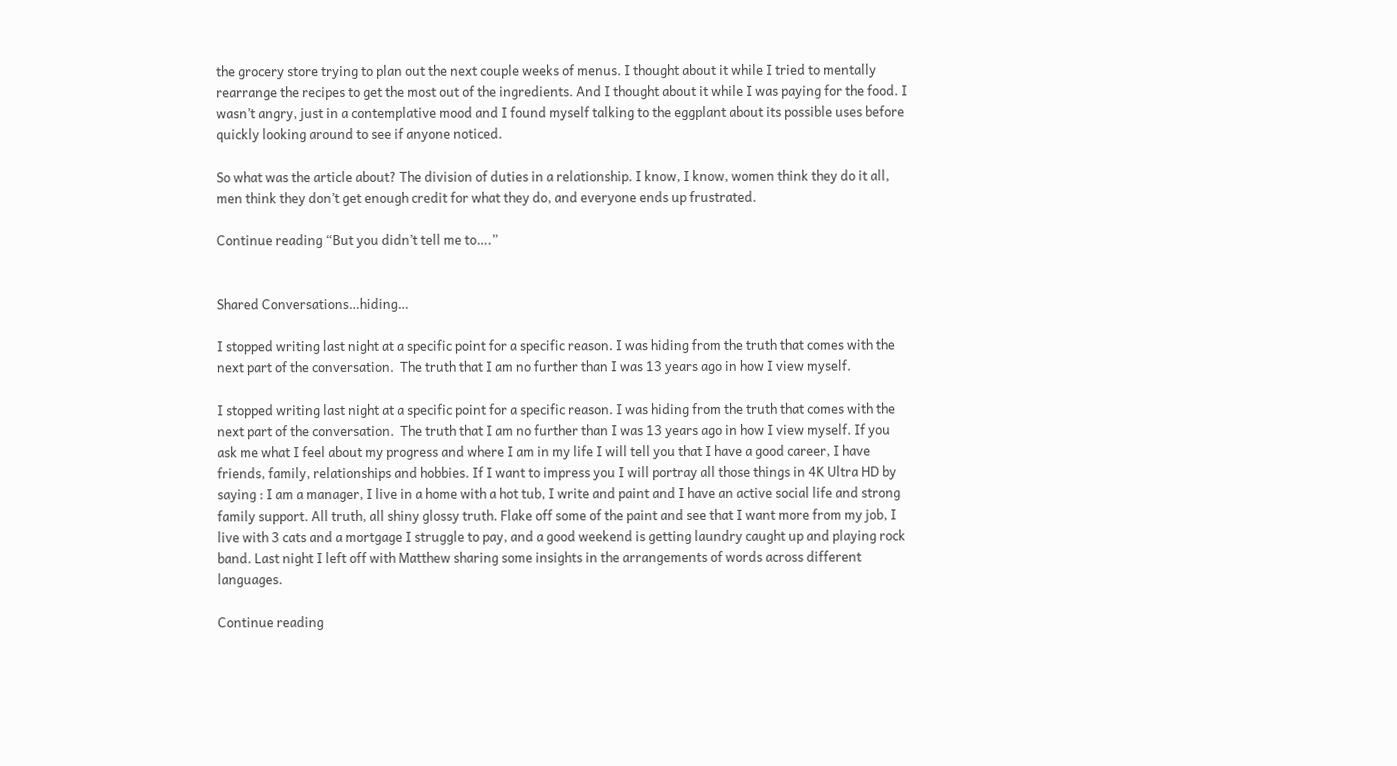the grocery store trying to plan out the next couple weeks of menus. I thought about it while I tried to mentally rearrange the recipes to get the most out of the ingredients. And I thought about it while I was paying for the food. I wasn’t angry, just in a contemplative mood and I found myself talking to the eggplant about its possible uses before quickly looking around to see if anyone noticed.

So what was the article about? The division of duties in a relationship. I know, I know, women think they do it all, men think they don’t get enough credit for what they do, and everyone ends up frustrated.

Continue reading “But you didn’t tell me to….”


Shared Conversations…hiding…

I stopped writing last night at a specific point for a specific reason. I was hiding from the truth that comes with the next part of the conversation.  The truth that I am no further than I was 13 years ago in how I view myself.

I stopped writing last night at a specific point for a specific reason. I was hiding from the truth that comes with the next part of the conversation.  The truth that I am no further than I was 13 years ago in how I view myself. If you ask me what I feel about my progress and where I am in my life I will tell you that I have a good career, I have friends, family, relationships and hobbies. If I want to impress you I will portray all those things in 4K Ultra HD by saying : I am a manager, I live in a home with a hot tub, I write and paint and I have an active social life and strong family support. All truth, all shiny glossy truth. Flake off some of the paint and see that I want more from my job, I live with 3 cats and a mortgage I struggle to pay, and a good weekend is getting laundry caught up and playing rock band. Last night I left off with Matthew sharing some insights in the arrangements of words across different languages.

Continue reading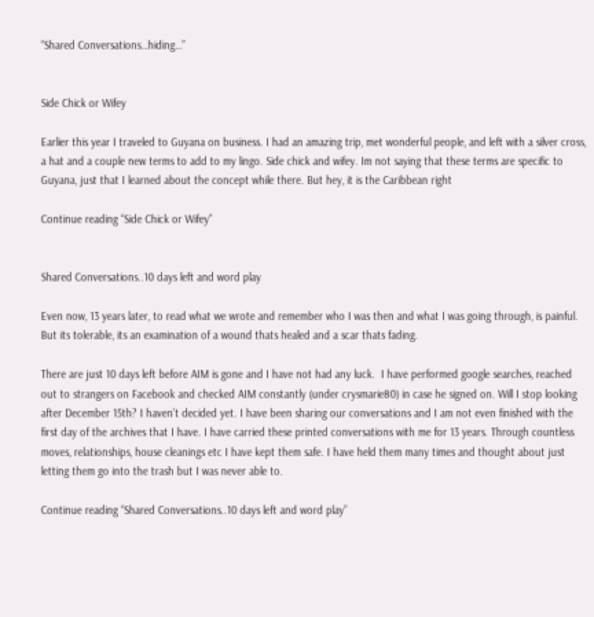“Shared Conversations…hiding…”


Side Chick or Wifey

Earlier this year I traveled to Guyana on business. I had an amazing trip, met wonderful people, and left with a silver cross, a hat and a couple new terms to add to my lingo. Side chick and wifey. Im not saying that these terms are specific to Guyana, just that I learned about the concept while there. But hey, it is the Caribbean right

Continue reading “Side Chick or Wifey”


Shared Conversations..10 days left and word play

Even now, 13 years later, to read what we wrote and remember who I was then and what I was going through, is painful. But its tolerable, its an examination of a wound thats healed and a scar thats fading.

There are just 10 days left before AIM is gone and I have not had any luck.  I have performed google searches, reached out to strangers on Facebook and checked AIM constantly (under crysmarie80) in case he signed on. Will I stop looking after December 15th? I haven’t decided yet. I have been sharing our conversations and I am not even finished with the first day of the archives that I have. I have carried these printed conversations with me for 13 years. Through countless moves, relationships, house cleanings etc I have kept them safe. I have held them many times and thought about just letting them go into the trash but I was never able to.

Continue reading “Shared Conversations..10 days left and word play”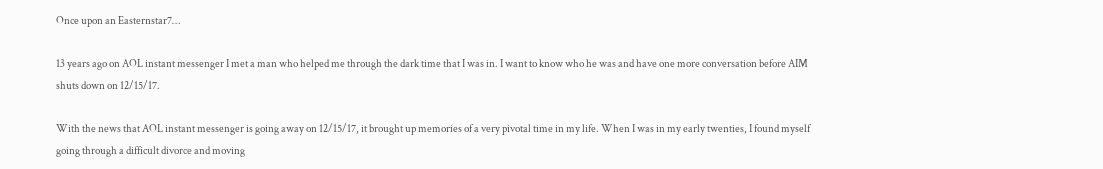Once upon an Easternstar7…

13 years ago on AOL instant messenger I met a man who helped me through the dark time that I was in. I want to know who he was and have one more conversation before AIM shuts down on 12/15/17.

With the news that AOL instant messenger is going away on 12/15/17, it brought up memories of a very pivotal time in my life. When I was in my early twenties, I found myself going through a difficult divorce and moving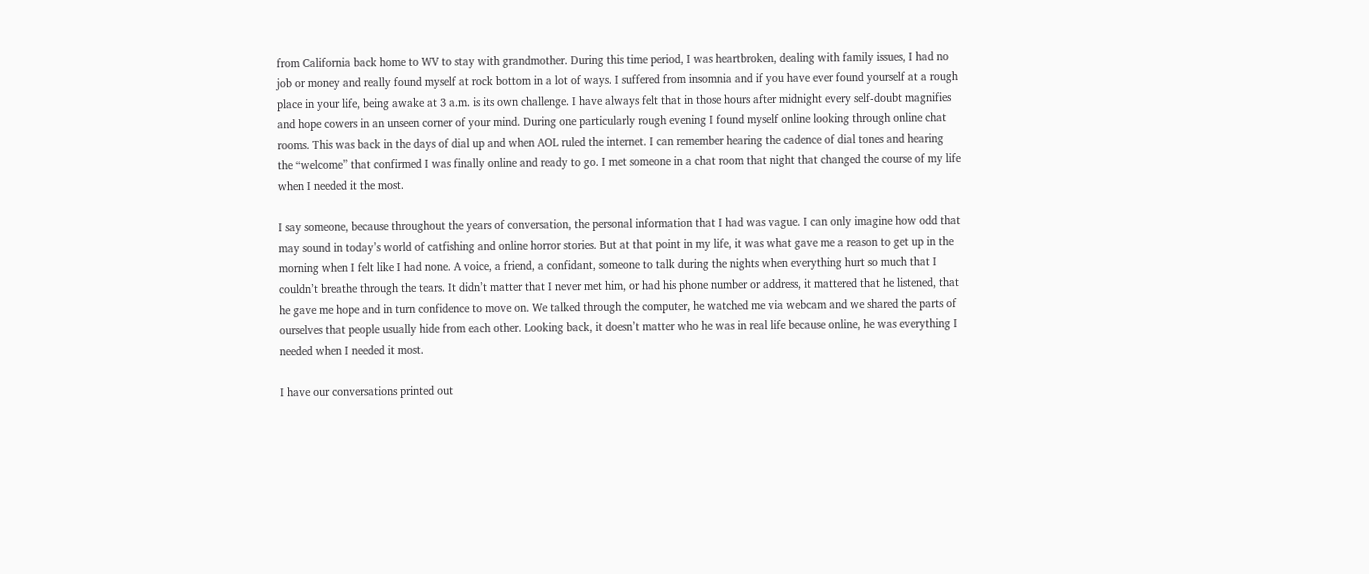from California back home to WV to stay with grandmother. During this time period, I was heartbroken, dealing with family issues, I had no job or money and really found myself at rock bottom in a lot of ways. I suffered from insomnia and if you have ever found yourself at a rough place in your life, being awake at 3 a.m. is its own challenge. I have always felt that in those hours after midnight every self-doubt magnifies and hope cowers in an unseen corner of your mind. During one particularly rough evening I found myself online looking through online chat rooms. This was back in the days of dial up and when AOL ruled the internet. I can remember hearing the cadence of dial tones and hearing the “welcome” that confirmed I was finally online and ready to go. I met someone in a chat room that night that changed the course of my life when I needed it the most.

I say someone, because throughout the years of conversation, the personal information that I had was vague. I can only imagine how odd that may sound in today’s world of catfishing and online horror stories. But at that point in my life, it was what gave me a reason to get up in the morning when I felt like I had none. A voice, a friend, a confidant, someone to talk during the nights when everything hurt so much that I couldn’t breathe through the tears. It didn’t matter that I never met him, or had his phone number or address, it mattered that he listened, that he gave me hope and in turn confidence to move on. We talked through the computer, he watched me via webcam and we shared the parts of ourselves that people usually hide from each other. Looking back, it doesn’t matter who he was in real life because online, he was everything I needed when I needed it most.

I have our conversations printed out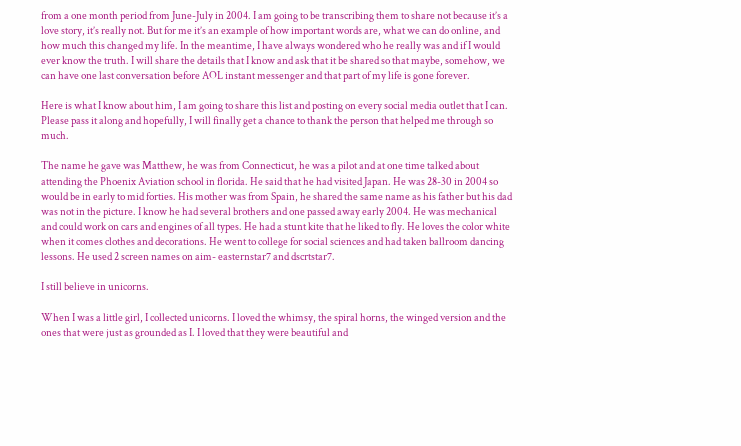from a one month period from June-July in 2004. I am going to be transcribing them to share not because it’s a love story, it’s really not. But for me it’s an example of how important words are, what we can do online, and how much this changed my life. In the meantime, I have always wondered who he really was and if I would ever know the truth. I will share the details that I know and ask that it be shared so that maybe, somehow, we can have one last conversation before AOL instant messenger and that part of my life is gone forever.

Here is what I know about him, I am going to share this list and posting on every social media outlet that I can. Please pass it along and hopefully, I will finally get a chance to thank the person that helped me through so much.

The name he gave was Matthew, he was from Connecticut, he was a pilot and at one time talked about attending the Phoenix Aviation school in florida. He said that he had visited Japan. He was 28-30 in 2004 so would be in early to mid forties. His mother was from Spain, he shared the same name as his father but his dad was not in the picture. I know he had several brothers and one passed away early 2004. He was mechanical and could work on cars and engines of all types. He had a stunt kite that he liked to fly. He loves the color white when it comes clothes and decorations. He went to college for social sciences and had taken ballroom dancing lessons. He used 2 screen names on aim- easternstar7 and dscrtstar7.

I still believe in unicorns.

When I was a little girl, I collected unicorns. I loved the whimsy, the spiral horns, the winged version and the ones that were just as grounded as I. I loved that they were beautiful and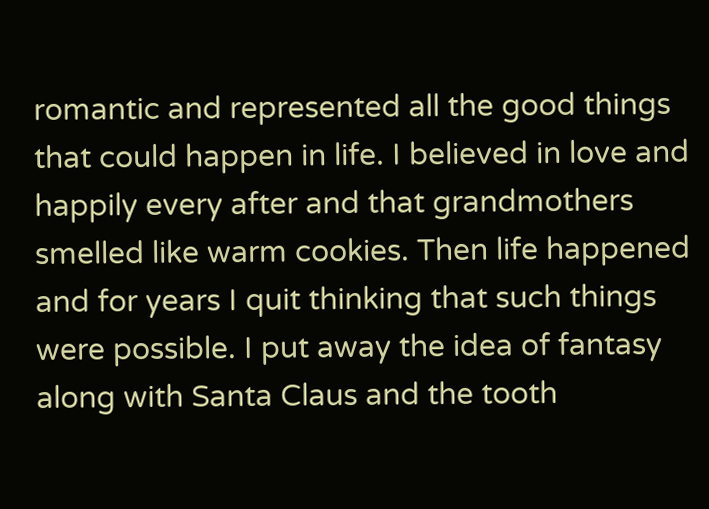romantic and represented all the good things that could happen in life. I believed in love and happily every after and that grandmothers smelled like warm cookies. Then life happened and for years I quit thinking that such things were possible. I put away the idea of fantasy along with Santa Claus and the tooth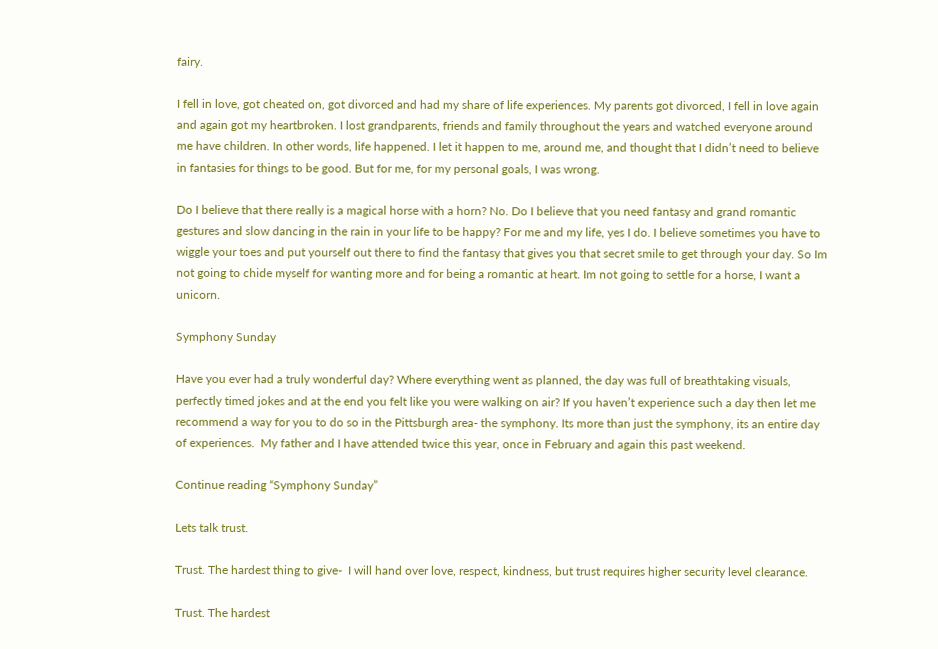fairy.

I fell in love, got cheated on, got divorced and had my share of life experiences. My parents got divorced, I fell in love again and again got my heartbroken. I lost grandparents, friends and family throughout the years and watched everyone around me have children. In other words, life happened. I let it happen to me, around me, and thought that I didn’t need to believe in fantasies for things to be good. But for me, for my personal goals, I was wrong.

Do I believe that there really is a magical horse with a horn? No. Do I believe that you need fantasy and grand romantic gestures and slow dancing in the rain in your life to be happy? For me and my life, yes I do. I believe sometimes you have to wiggle your toes and put yourself out there to find the fantasy that gives you that secret smile to get through your day. So Im not going to chide myself for wanting more and for being a romantic at heart. Im not going to settle for a horse, I want a unicorn.

Symphony Sunday

Have you ever had a truly wonderful day? Where everything went as planned, the day was full of breathtaking visuals, perfectly timed jokes and at the end you felt like you were walking on air? If you haven’t experience such a day then let me recommend a way for you to do so in the Pittsburgh area- the symphony. Its more than just the symphony, its an entire day of experiences.  My father and I have attended twice this year, once in February and again this past weekend.

Continue reading “Symphony Sunday”

Lets talk trust.

Trust. The hardest thing to give-  I will hand over love, respect, kindness, but trust requires higher security level clearance.

Trust. The hardest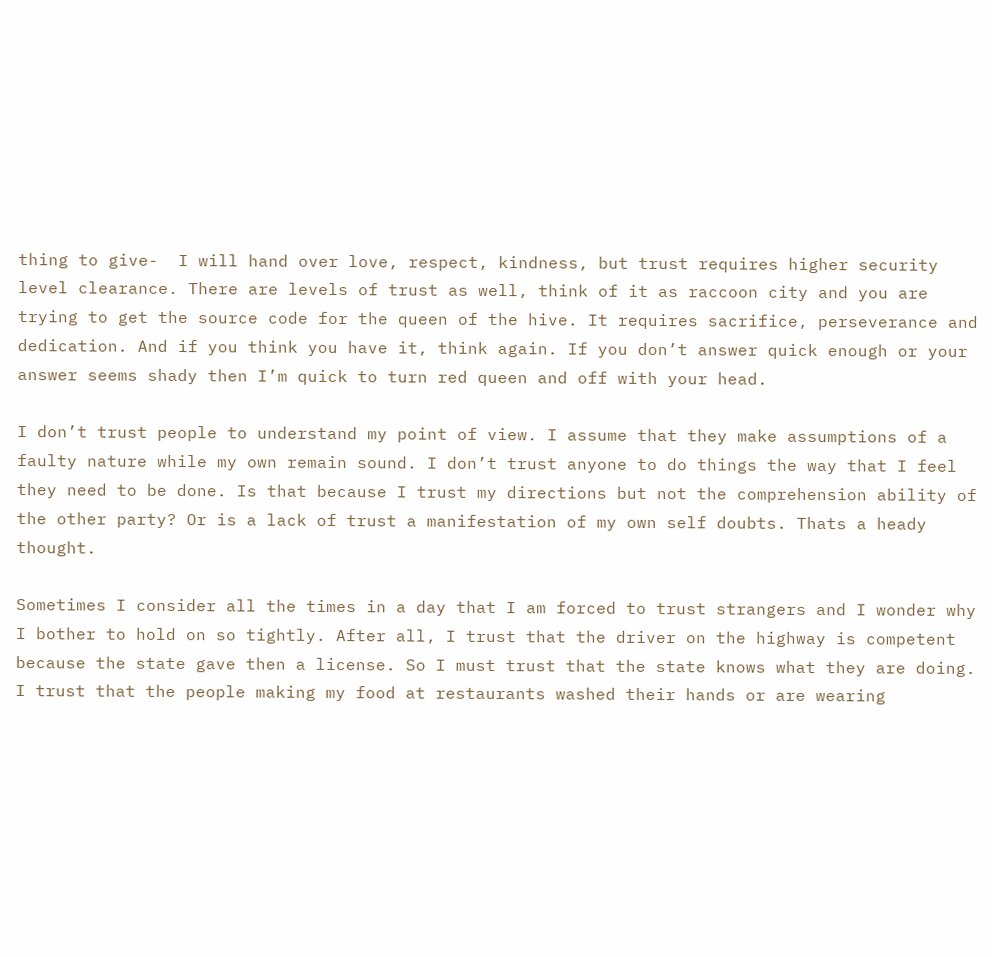thing to give-  I will hand over love, respect, kindness, but trust requires higher security level clearance. There are levels of trust as well, think of it as raccoon city and you are trying to get the source code for the queen of the hive. It requires sacrifice, perseverance and dedication. And if you think you have it, think again. If you don’t answer quick enough or your answer seems shady then I’m quick to turn red queen and off with your head.

I don’t trust people to understand my point of view. I assume that they make assumptions of a faulty nature while my own remain sound. I don’t trust anyone to do things the way that I feel they need to be done. Is that because I trust my directions but not the comprehension ability of the other party? Or is a lack of trust a manifestation of my own self doubts. Thats a heady thought.

Sometimes I consider all the times in a day that I am forced to trust strangers and I wonder why I bother to hold on so tightly. After all, I trust that the driver on the highway is competent because the state gave then a license. So I must trust that the state knows what they are doing. I trust that the people making my food at restaurants washed their hands or are wearing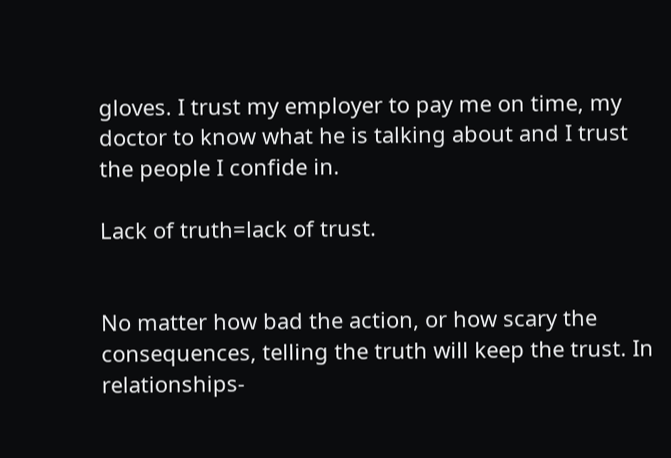gloves. I trust my employer to pay me on time, my doctor to know what he is talking about and I trust the people I confide in.

Lack of truth=lack of trust.


No matter how bad the action, or how scary the consequences, telling the truth will keep the trust. In relationships-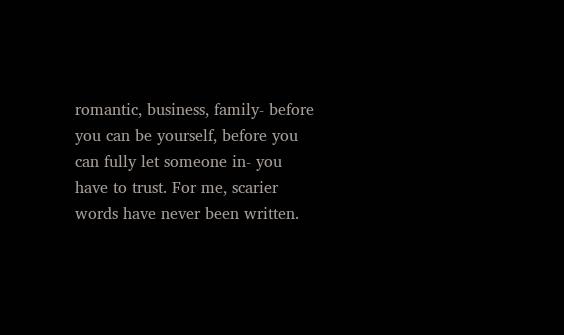romantic, business, family- before you can be yourself, before you can fully let someone in- you have to trust. For me, scarier words have never been written.